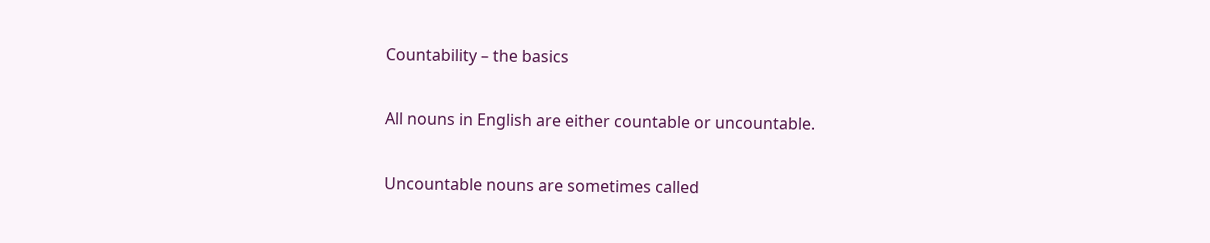Countability – the basics

All nouns in English are either countable or uncountable.

Uncountable nouns are sometimes called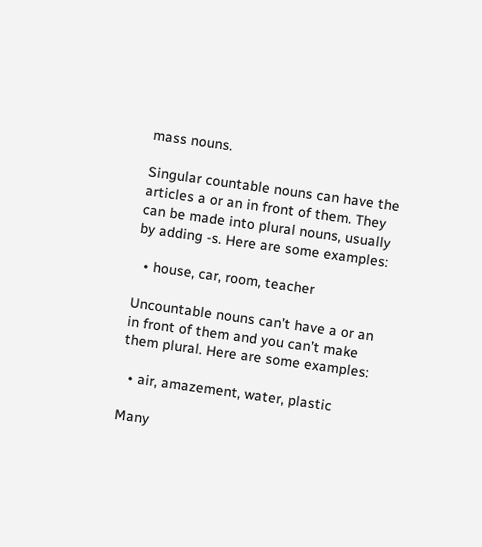mass nouns.

Singular countable nouns can have the articles a or an in front of them. They can be made into plural nouns, usually by adding -s. Here are some examples:

  • house, car, room, teacher

Uncountable nouns can’t have a or an in front of them and you can’t make them plural. Here are some examples:

  • air, amazement, water, plastic

Many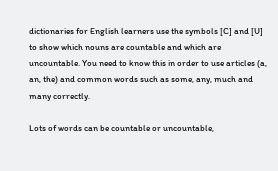dictionaries for English learners use the symbols [C] and [U] to show which nouns are countable and which are uncountable. You need to know this in order to use articles (a, an, the) and common words such as some, any, much and many correctly.

Lots of words can be countable or uncountable,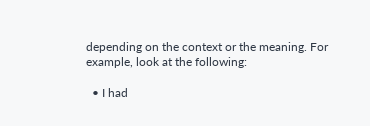depending on the context or the meaning. For example, look at the following:

  • I had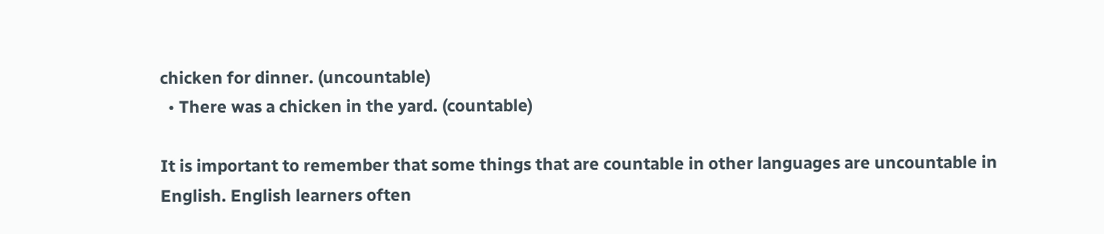chicken for dinner. (uncountable)
  • There was a chicken in the yard. (countable)

It is important to remember that some things that are countable in other languages are uncountable in English. English learners often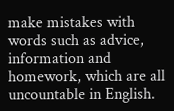make mistakes with words such as advice, information and homework, which are all uncountable in English.